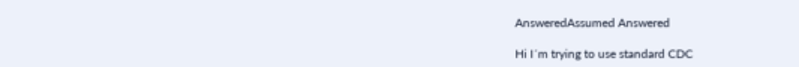AnsweredAssumed Answered

Hi I´m trying to use standard CDC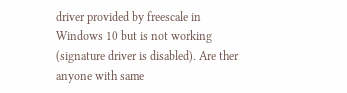driver provided by freescale in Windows 10 but is not working (signature driver is disabled). Are ther anyone with same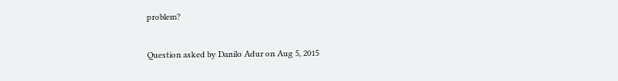problem?

Question asked by Danilo Adur on Aug 5, 2015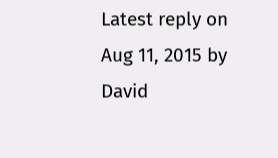Latest reply on Aug 11, 2015 by David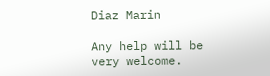Diaz Marin

Any help will be very welcome.